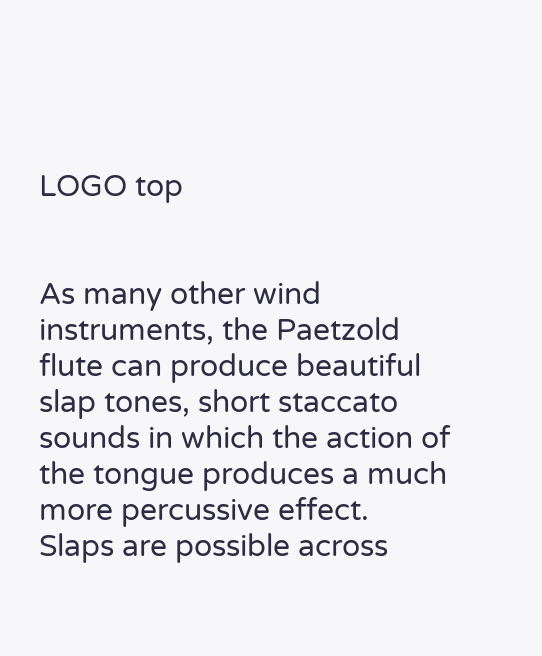LOGO top


As many other wind instruments, the Paetzold flute can produce beautiful slap tones, short staccato sounds in which the action of the tongue produces a much more percussive effect.
Slaps are possible across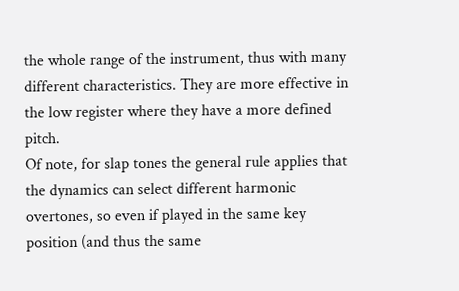the whole range of the instrument, thus with many different characteristics. They are more effective in the low register where they have a more defined pitch.
Of note, for slap tones the general rule applies that the dynamics can select different harmonic overtones, so even if played in the same key position (and thus the same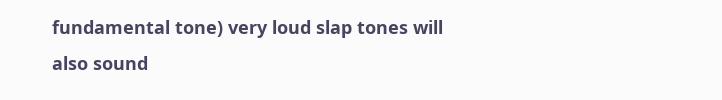fundamental tone) very loud slap tones will also sound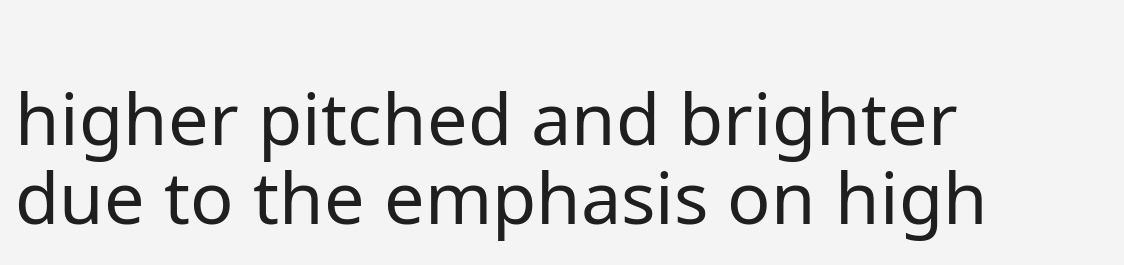higher pitched and brighter due to the emphasis on high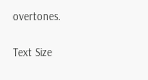overtones.


Text Size